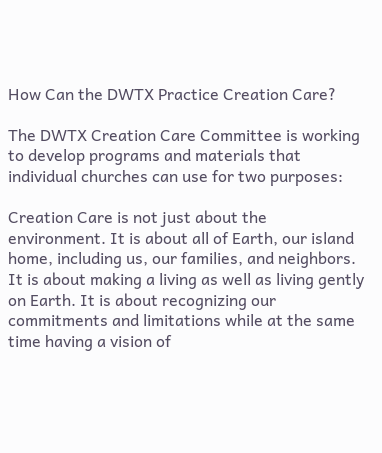How Can the DWTX Practice Creation Care?

The DWTX Creation Care Committee is working to develop programs and materials that individual churches can use for two purposes:

Creation Care is not just about the environment. It is about all of Earth, our island home, including us, our families, and neighbors. It is about making a living as well as living gently on Earth. It is about recognizing our commitments and limitations while at the same time having a vision of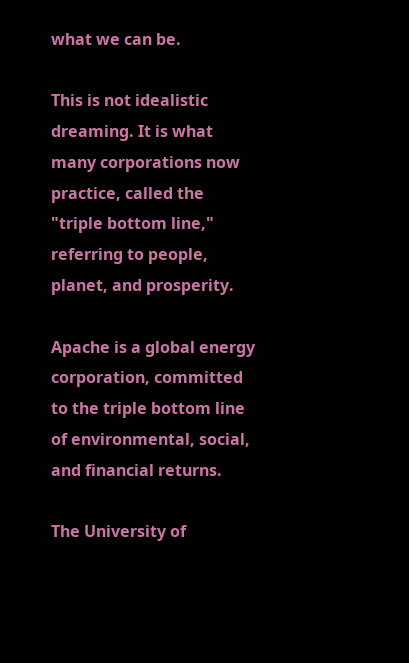what we can be.

This is not idealistic dreaming. It is what many corporations now practice, called the "triple bottom line," referring to people, planet, and prosperity.

Apache is a global energy corporation, committed to the triple bottom line of environmental, social, and financial returns.

The University of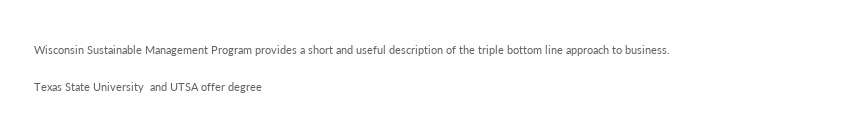Wisconsin Sustainable Management Program provides a short and useful description of the triple bottom line approach to business.

Texas State University  and UTSA offer degree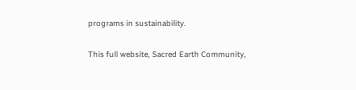programs in sustainability.

This full website, Sacred Earth Community,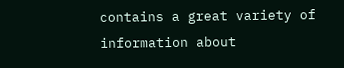contains a great variety of information about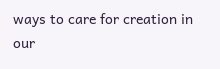ways to care for creation in our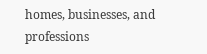homes, businesses, and professions